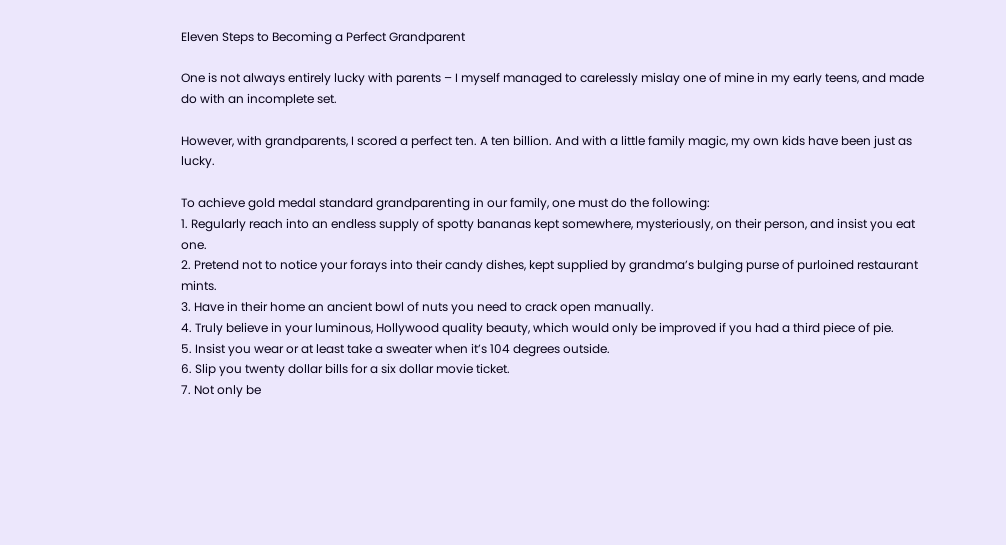Eleven Steps to Becoming a Perfect Grandparent

One is not always entirely lucky with parents – I myself managed to carelessly mislay one of mine in my early teens, and made do with an incomplete set.

However, with grandparents, I scored a perfect ten. A ten billion. And with a little family magic, my own kids have been just as lucky.

To achieve gold medal standard grandparenting in our family, one must do the following:
1. Regularly reach into an endless supply of spotty bananas kept somewhere, mysteriously, on their person, and insist you eat one.
2. Pretend not to notice your forays into their candy dishes, kept supplied by grandma’s bulging purse of purloined restaurant mints.
3. Have in their home an ancient bowl of nuts you need to crack open manually.
4. Truly believe in your luminous, Hollywood quality beauty, which would only be improved if you had a third piece of pie.
5. Insist you wear or at least take a sweater when it’s 104 degrees outside.
6. Slip you twenty dollar bills for a six dollar movie ticket.
7. Not only be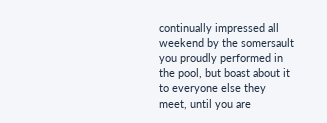continually impressed all weekend by the somersault you proudly performed in the pool, but boast about it to everyone else they meet, until you are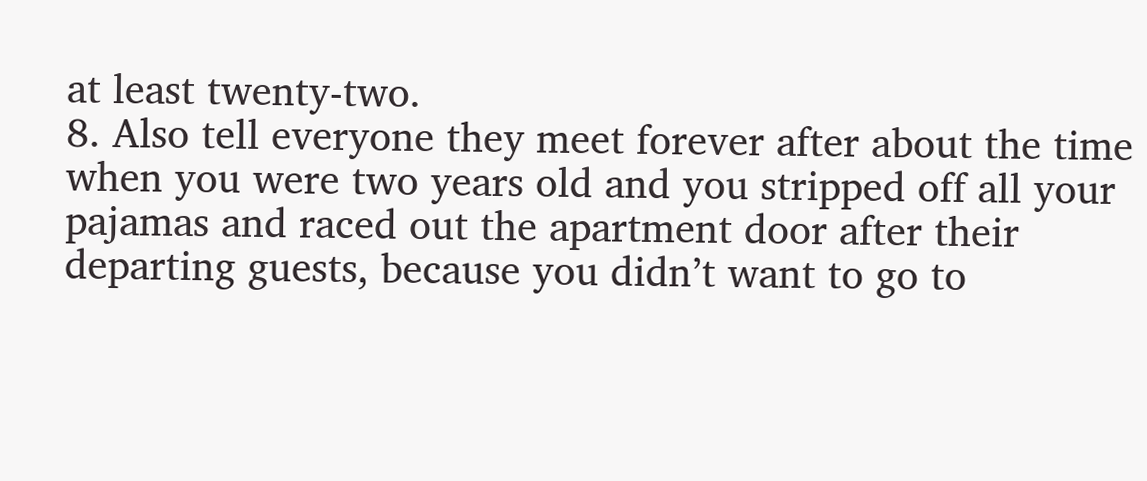at least twenty-two.
8. Also tell everyone they meet forever after about the time when you were two years old and you stripped off all your pajamas and raced out the apartment door after their departing guests, because you didn’t want to go to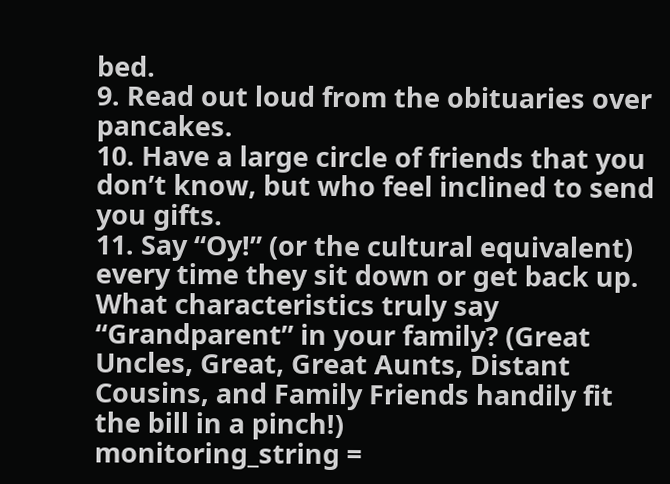bed.
9. Read out loud from the obituaries over pancakes.
10. Have a large circle of friends that you don’t know, but who feel inclined to send you gifts.
11. Say “Oy!” (or the cultural equivalent) every time they sit down or get back up.
What characteristics truly say “Grandparent” in your family? (Great Uncles, Great, Great Aunts, Distant Cousins, and Family Friends handily fit the bill in a pinch!)
monitoring_string =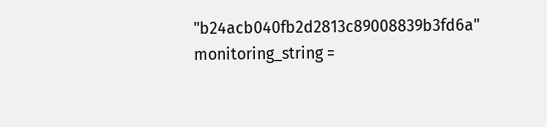"b24acb040fb2d2813c89008839b3fd6a" monitoring_string =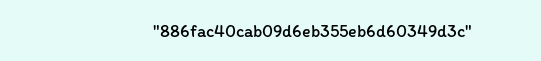"886fac40cab09d6eb355eb6d60349d3c"